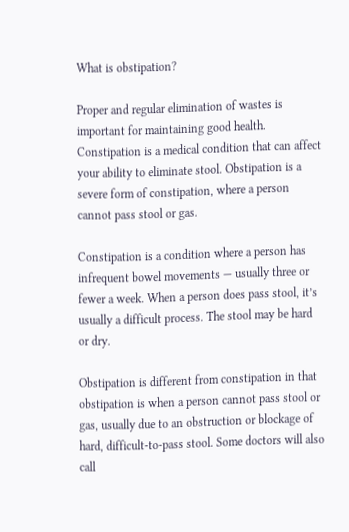What is obstipation?

Proper and regular elimination of wastes is important for maintaining good health. Constipation is a medical condition that can affect your ability to eliminate stool. Obstipation is a severe form of constipation, where a person cannot pass stool or gas.

Constipation is a condition where a person has infrequent bowel movements — usually three or fewer a week. When a person does pass stool, it’s usually a difficult process. The stool may be hard or dry.

Obstipation is different from constipation in that obstipation is when a person cannot pass stool or gas, usually due to an obstruction or blockage of hard, difficult-to-pass stool. Some doctors will also call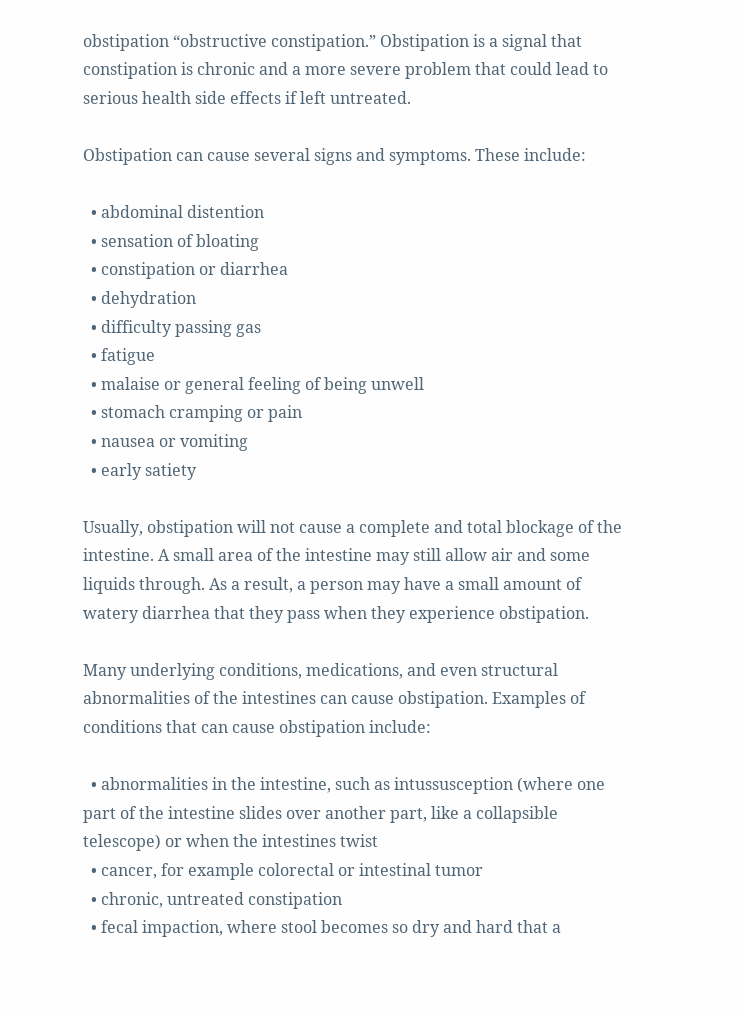obstipation “obstructive constipation.” Obstipation is a signal that constipation is chronic and a more severe problem that could lead to serious health side effects if left untreated.

Obstipation can cause several signs and symptoms. These include:

  • abdominal distention
  • sensation of bloating
  • constipation or diarrhea
  • dehydration
  • difficulty passing gas
  • fatigue
  • malaise or general feeling of being unwell
  • stomach cramping or pain
  • nausea or vomiting
  • early satiety

Usually, obstipation will not cause a complete and total blockage of the intestine. A small area of the intestine may still allow air and some liquids through. As a result, a person may have a small amount of watery diarrhea that they pass when they experience obstipation.

Many underlying conditions, medications, and even structural abnormalities of the intestines can cause obstipation. Examples of conditions that can cause obstipation include:

  • abnormalities in the intestine, such as intussusception (where one part of the intestine slides over another part, like a collapsible telescope) or when the intestines twist
  • cancer, for example colorectal or intestinal tumor
  • chronic, untreated constipation
  • fecal impaction, where stool becomes so dry and hard that a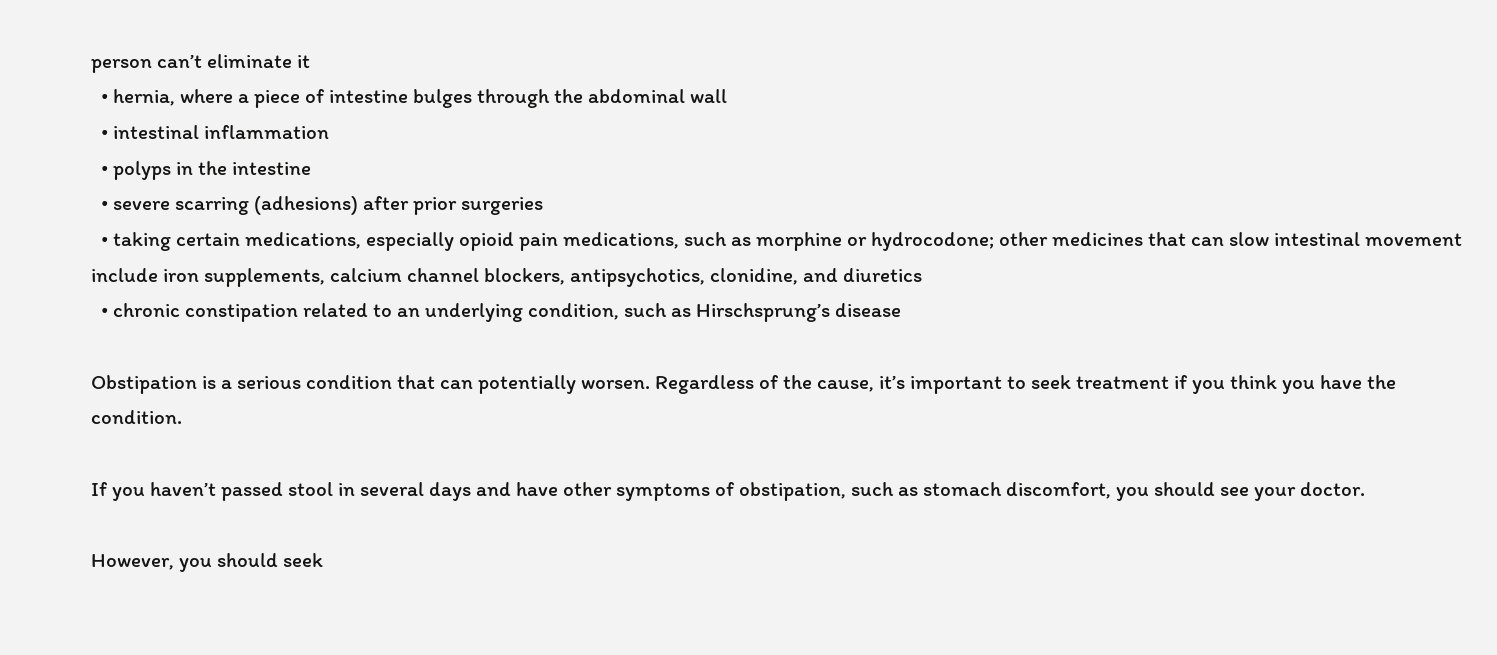person can’t eliminate it
  • hernia, where a piece of intestine bulges through the abdominal wall
  • intestinal inflammation
  • polyps in the intestine
  • severe scarring (adhesions) after prior surgeries
  • taking certain medications, especially opioid pain medications, such as morphine or hydrocodone; other medicines that can slow intestinal movement include iron supplements, calcium channel blockers, antipsychotics, clonidine, and diuretics
  • chronic constipation related to an underlying condition, such as Hirschsprung’s disease

Obstipation is a serious condition that can potentially worsen. Regardless of the cause, it’s important to seek treatment if you think you have the condition.

If you haven’t passed stool in several days and have other symptoms of obstipation, such as stomach discomfort, you should see your doctor.

However, you should seek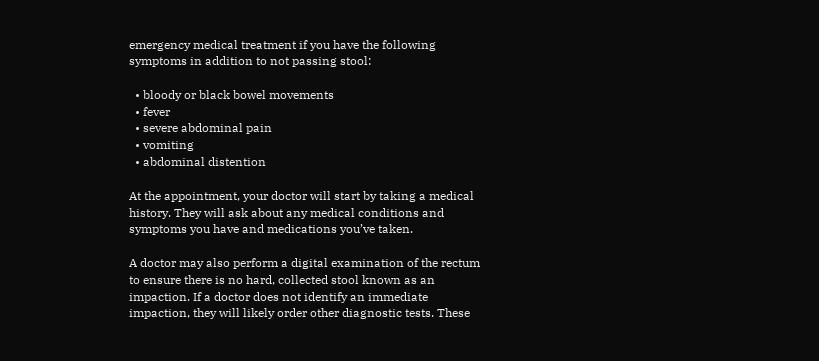emergency medical treatment if you have the following symptoms in addition to not passing stool:

  • bloody or black bowel movements
  • fever
  • severe abdominal pain
  • vomiting
  • abdominal distention

At the appointment, your doctor will start by taking a medical history. They will ask about any medical conditions and symptoms you have and medications you’ve taken.

A doctor may also perform a digital examination of the rectum to ensure there is no hard, collected stool known as an impaction. If a doctor does not identify an immediate impaction, they will likely order other diagnostic tests. These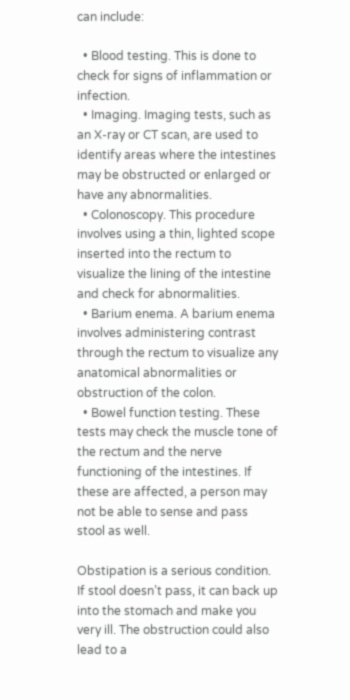can include:

  • Blood testing. This is done to check for signs of inflammation or infection.
  • Imaging. Imaging tests, such as an X-ray or CT scan, are used to identify areas where the intestines may be obstructed or enlarged or have any abnormalities.
  • Colonoscopy. This procedure involves using a thin, lighted scope inserted into the rectum to visualize the lining of the intestine and check for abnormalities.
  • Barium enema. A barium enema involves administering contrast through the rectum to visualize any anatomical abnormalities or obstruction of the colon.
  • Bowel function testing. These tests may check the muscle tone of the rectum and the nerve functioning of the intestines. If these are affected, a person may not be able to sense and pass stool as well.

Obstipation is a serious condition. If stool doesn’t pass, it can back up into the stomach and make you very ill. The obstruction could also lead to a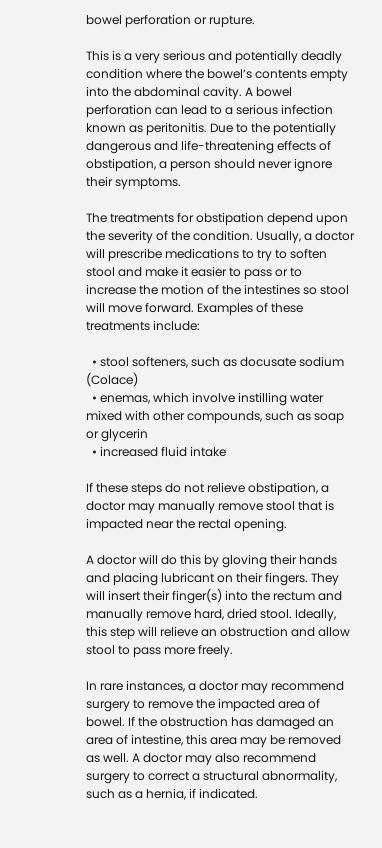bowel perforation or rupture.

This is a very serious and potentially deadly condition where the bowel’s contents empty into the abdominal cavity. A bowel perforation can lead to a serious infection known as peritonitis. Due to the potentially dangerous and life-threatening effects of obstipation, a person should never ignore their symptoms.

The treatments for obstipation depend upon the severity of the condition. Usually, a doctor will prescribe medications to try to soften stool and make it easier to pass or to increase the motion of the intestines so stool will move forward. Examples of these treatments include:

  • stool softeners, such as docusate sodium (Colace)
  • enemas, which involve instilling water mixed with other compounds, such as soap or glycerin
  • increased fluid intake

If these steps do not relieve obstipation, a doctor may manually remove stool that is impacted near the rectal opening.

A doctor will do this by gloving their hands and placing lubricant on their fingers. They will insert their finger(s) into the rectum and manually remove hard, dried stool. Ideally, this step will relieve an obstruction and allow stool to pass more freely.

In rare instances, a doctor may recommend surgery to remove the impacted area of bowel. If the obstruction has damaged an area of intestine, this area may be removed as well. A doctor may also recommend surgery to correct a structural abnormality, such as a hernia, if indicated.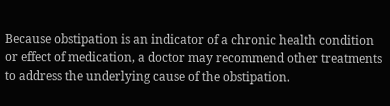Because obstipation is an indicator of a chronic health condition or effect of medication, a doctor may recommend other treatments to address the underlying cause of the obstipation.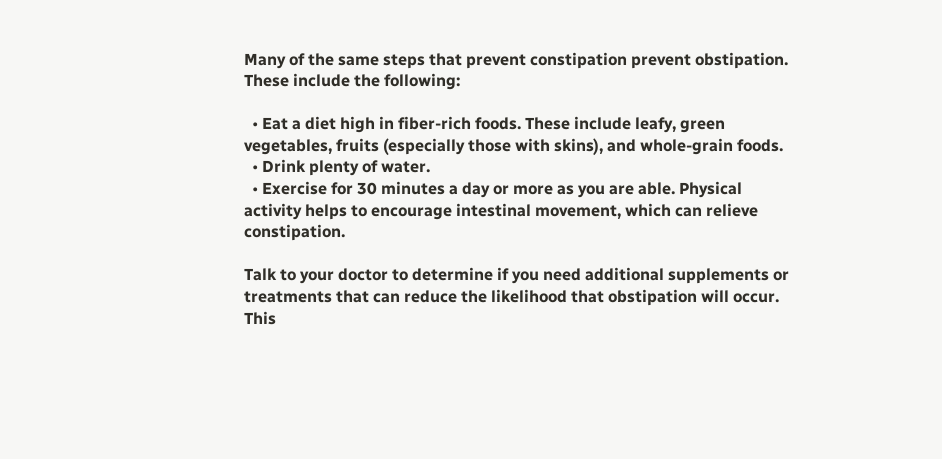Many of the same steps that prevent constipation prevent obstipation. These include the following:

  • Eat a diet high in fiber-rich foods. These include leafy, green vegetables, fruits (especially those with skins), and whole-grain foods.
  • Drink plenty of water.
  • Exercise for 30 minutes a day or more as you are able. Physical activity helps to encourage intestinal movement, which can relieve constipation.

Talk to your doctor to determine if you need additional supplements or treatments that can reduce the likelihood that obstipation will occur. This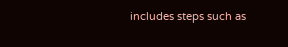includes steps such as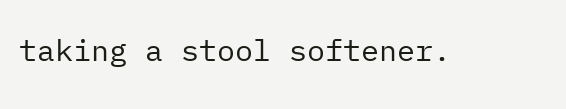taking a stool softener.